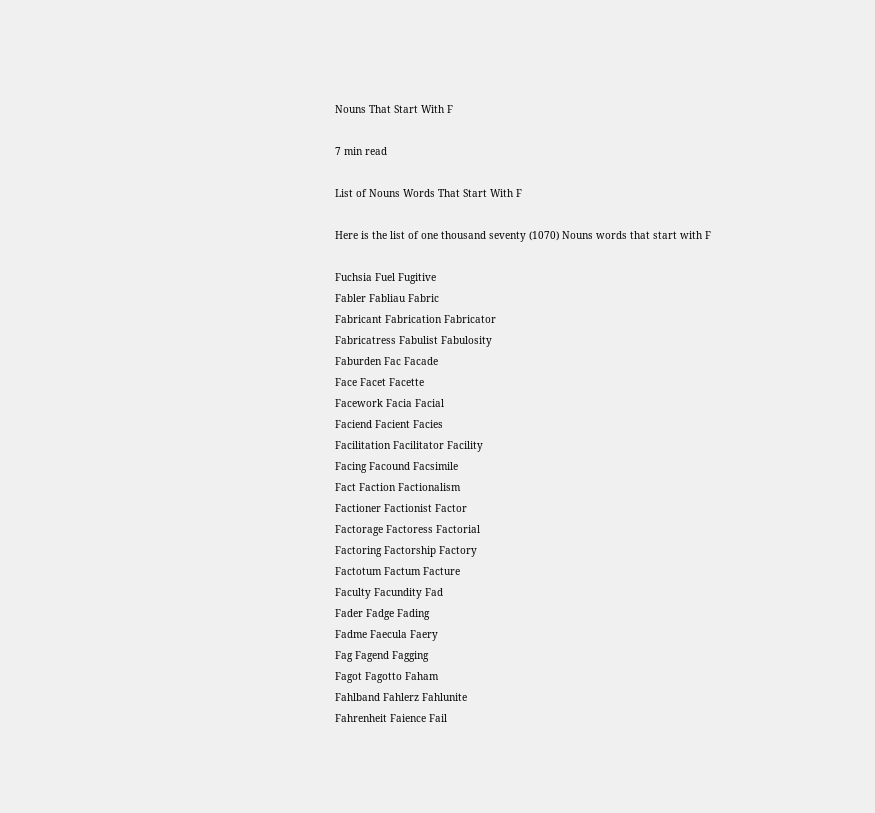Nouns That Start With F

7 min read

List of Nouns Words That Start With F

Here is the list of one thousand seventy (1070) Nouns words that start with F

Fuchsia Fuel Fugitive
Fabler Fabliau Fabric
Fabricant Fabrication Fabricator
Fabricatress Fabulist Fabulosity
Faburden Fac Facade
Face Facet Facette
Facework Facia Facial
Faciend Facient Facies
Facilitation Facilitator Facility
Facing Facound Facsimile
Fact Faction Factionalism
Factioner Factionist Factor
Factorage Factoress Factorial
Factoring Factorship Factory
Factotum Factum Facture
Faculty Facundity Fad
Fader Fadge Fading
Fadme Faecula Faery
Fag Fagend Fagging
Fagot Fagotto Faham
Fahlband Fahlerz Fahlunite
Fahrenheit Faience Fail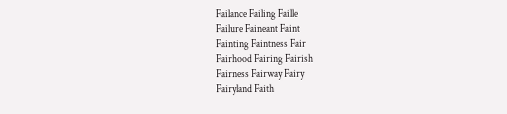Failance Failing Faille
Failure Faineant Faint
Fainting Faintness Fair
Fairhood Fairing Fairish
Fairness Fairway Fairy
Fairyland Faith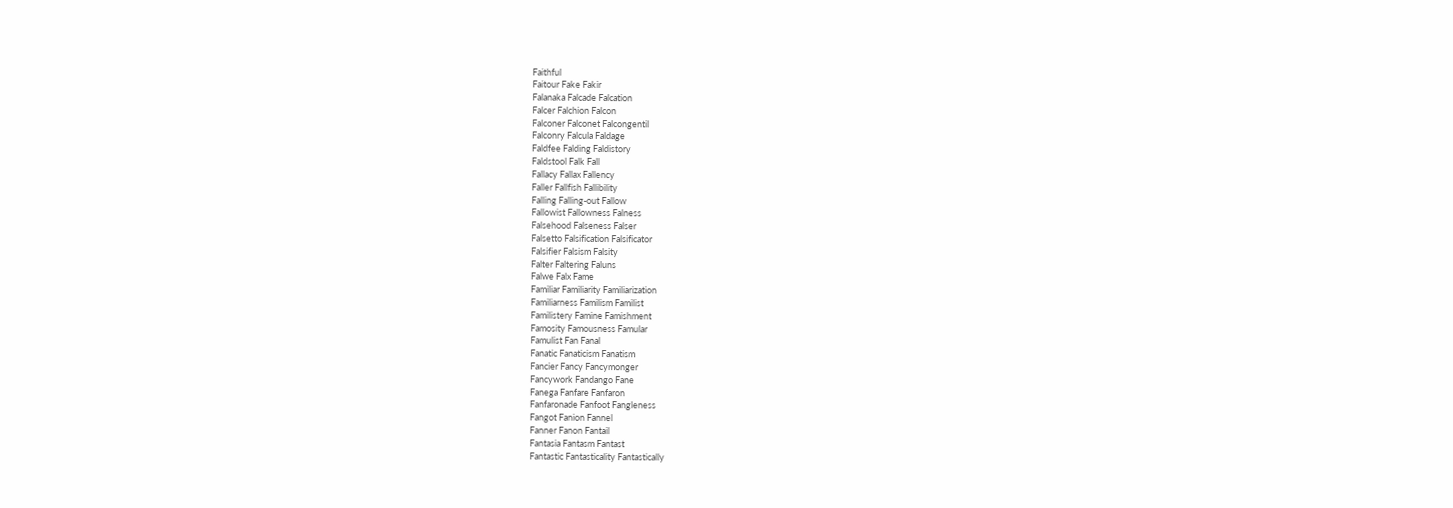Faithful
Faitour Fake Fakir
Falanaka Falcade Falcation
Falcer Falchion Falcon
Falconer Falconet Falcongentil
Falconry Falcula Faldage
Faldfee Falding Faldistory
Faldstool Falk Fall
Fallacy Fallax Fallency
Faller Fallfish Fallibility
Falling Falling-out Fallow
Fallowist Fallowness Falness
Falsehood Falseness Falser
Falsetto Falsification Falsificator
Falsifier Falsism Falsity
Falter Faltering Faluns
Falwe Falx Fame
Familiar Familiarity Familiarization
Familiarness Familism Familist
Familistery Famine Famishment
Famosity Famousness Famular
Famulist Fan Fanal
Fanatic Fanaticism Fanatism
Fancier Fancy Fancymonger
Fancywork Fandango Fane
Fanega Fanfare Fanfaron
Fanfaronade Fanfoot Fangleness
Fangot Fanion Fannel
Fanner Fanon Fantail
Fantasia Fantasm Fantast
Fantastic Fantasticality Fantastically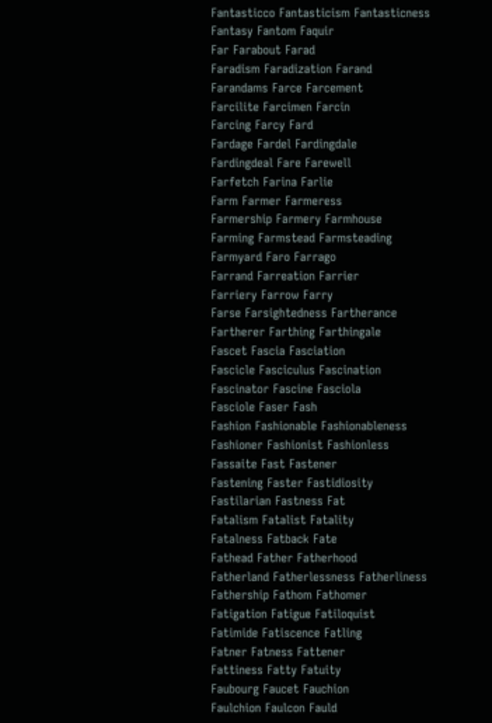Fantasticco Fantasticism Fantasticness
Fantasy Fantom Faquir
Far Farabout Farad
Faradism Faradization Farand
Farandams Farce Farcement
Farcilite Farcimen Farcin
Farcing Farcy Fard
Fardage Fardel Fardingdale
Fardingdeal Fare Farewell
Farfetch Farina Farlie
Farm Farmer Farmeress
Farmership Farmery Farmhouse
Farming Farmstead Farmsteading
Farmyard Faro Farrago
Farrand Farreation Farrier
Farriery Farrow Farry
Farse Farsightedness Fartherance
Fartherer Farthing Farthingale
Fascet Fascia Fasciation
Fascicle Fasciculus Fascination
Fascinator Fascine Fasciola
Fasciole Faser Fash
Fashion Fashionable Fashionableness
Fashioner Fashionist Fashionless
Fassaite Fast Fastener
Fastening Faster Fastidiosity
Fastilarian Fastness Fat
Fatalism Fatalist Fatality
Fatalness Fatback Fate
Fathead Father Fatherhood
Fatherland Fatherlessness Fatherliness
Fathership Fathom Fathomer
Fatigation Fatigue Fatiloquist
Fatimide Fatiscence Fatling
Fatner Fatness Fattener
Fattiness Fatty Fatuity
Faubourg Faucet Fauchion
Faulchion Faulcon Fauld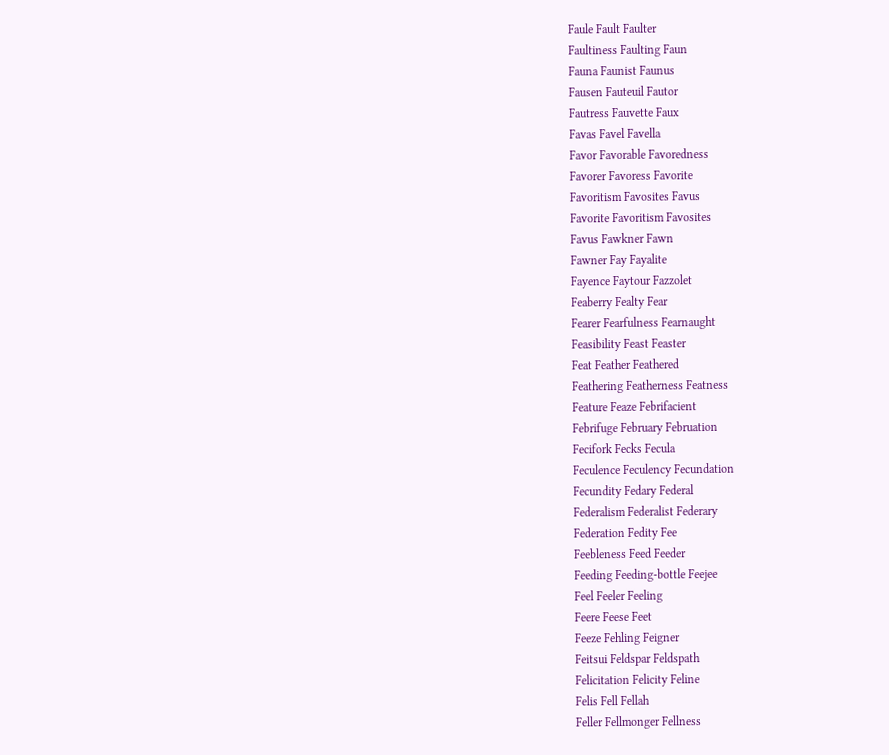Faule Fault Faulter
Faultiness Faulting Faun
Fauna Faunist Faunus
Fausen Fauteuil Fautor
Fautress Fauvette Faux
Favas Favel Favella
Favor Favorable Favoredness
Favorer Favoress Favorite
Favoritism Favosites Favus
Favorite Favoritism Favosites
Favus Fawkner Fawn
Fawner Fay Fayalite
Fayence Faytour Fazzolet
Feaberry Fealty Fear
Fearer Fearfulness Fearnaught
Feasibility Feast Feaster
Feat Feather Feathered
Feathering Featherness Featness
Feature Feaze Febrifacient
Febrifuge February Februation
Fecifork Fecks Fecula
Feculence Feculency Fecundation
Fecundity Fedary Federal
Federalism Federalist Federary
Federation Fedity Fee
Feebleness Feed Feeder
Feeding Feeding-bottle Feejee
Feel Feeler Feeling
Feere Feese Feet
Feeze Fehling Feigner
Feitsui Feldspar Feldspath
Felicitation Felicity Feline
Felis Fell Fellah
Feller Fellmonger Fellness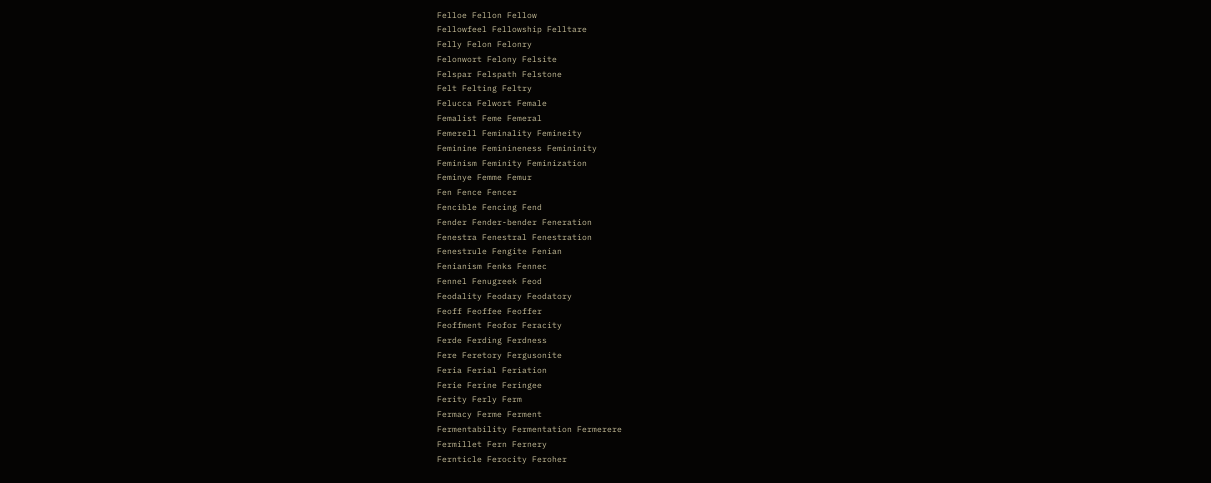Felloe Fellon Fellow
Fellowfeel Fellowship Felltare
Felly Felon Felonry
Felonwort Felony Felsite
Felspar Felspath Felstone
Felt Felting Feltry
Felucca Felwort Female
Femalist Feme Femeral
Femerell Feminality Femineity
Feminine Feminineness Femininity
Feminism Feminity Feminization
Feminye Femme Femur
Fen Fence Fencer
Fencible Fencing Fend
Fender Fender-bender Feneration
Fenestra Fenestral Fenestration
Fenestrule Fengite Fenian
Fenianism Fenks Fennec
Fennel Fenugreek Feod
Feodality Feodary Feodatory
Feoff Feoffee Feoffer
Feoffment Feofor Feracity
Ferde Ferding Ferdness
Fere Feretory Fergusonite
Feria Ferial Feriation
Ferie Ferine Feringee
Ferity Ferly Ferm
Fermacy Ferme Ferment
Fermentability Fermentation Fermerere
Fermillet Fern Fernery
Fernticle Ferocity Feroher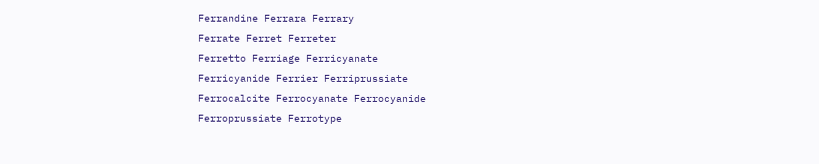Ferrandine Ferrara Ferrary
Ferrate Ferret Ferreter
Ferretto Ferriage Ferricyanate
Ferricyanide Ferrier Ferriprussiate
Ferrocalcite Ferrocyanate Ferrocyanide
Ferroprussiate Ferrotype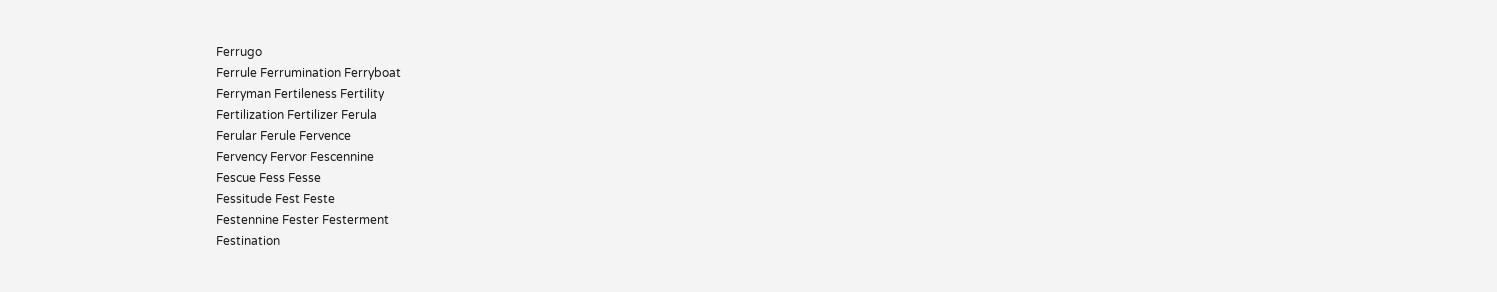Ferrugo
Ferrule Ferrumination Ferryboat
Ferryman Fertileness Fertility
Fertilization Fertilizer Ferula
Ferular Ferule Fervence
Fervency Fervor Fescennine
Fescue Fess Fesse
Fessitude Fest Feste
Festennine Fester Festerment
Festination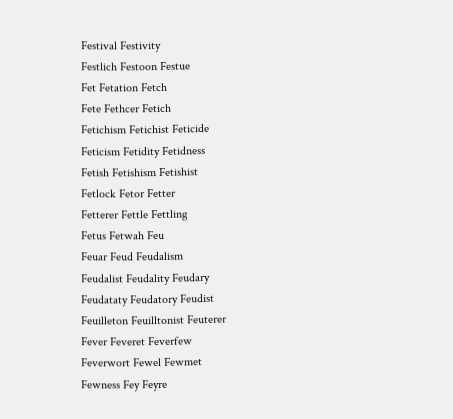Festival Festivity
Festlich Festoon Festue
Fet Fetation Fetch
Fete Fethcer Fetich
Fetichism Fetichist Feticide
Feticism Fetidity Fetidness
Fetish Fetishism Fetishist
Fetlock Fetor Fetter
Fetterer Fettle Fettling
Fetus Fetwah Feu
Feuar Feud Feudalism
Feudalist Feudality Feudary
Feudataty Feudatory Feudist
Feuilleton Feuilltonist Feuterer
Fever Feveret Feverfew
Feverwort Fewel Fewmet
Fewness Fey Feyre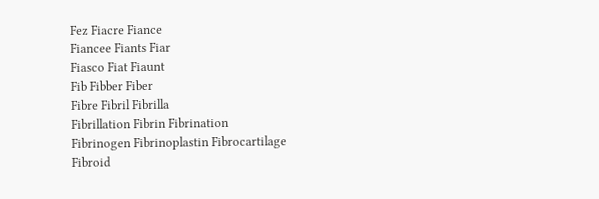Fez Fiacre Fiance
Fiancee Fiants Fiar
Fiasco Fiat Fiaunt
Fib Fibber Fiber
Fibre Fibril Fibrilla
Fibrillation Fibrin Fibrination
Fibrinogen Fibrinoplastin Fibrocartilage
Fibroid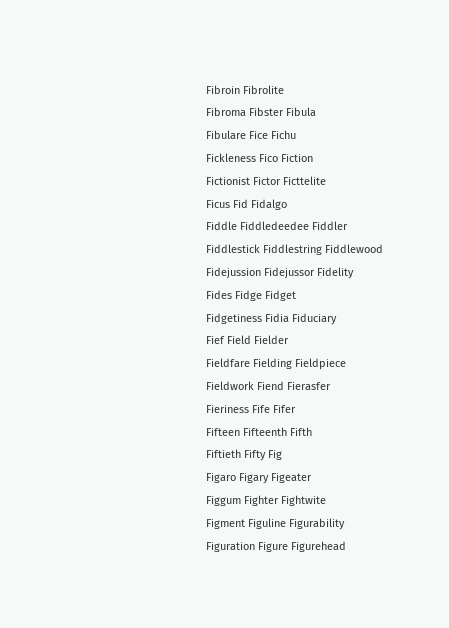Fibroin Fibrolite
Fibroma Fibster Fibula
Fibulare Fice Fichu
Fickleness Fico Fiction
Fictionist Fictor Ficttelite
Ficus Fid Fidalgo
Fiddle Fiddledeedee Fiddler
Fiddlestick Fiddlestring Fiddlewood
Fidejussion Fidejussor Fidelity
Fides Fidge Fidget
Fidgetiness Fidia Fiduciary
Fief Field Fielder
Fieldfare Fielding Fieldpiece
Fieldwork Fiend Fierasfer
Fieriness Fife Fifer
Fifteen Fifteenth Fifth
Fiftieth Fifty Fig
Figaro Figary Figeater
Figgum Fighter Fightwite
Figment Figuline Figurability
Figuration Figure Figurehead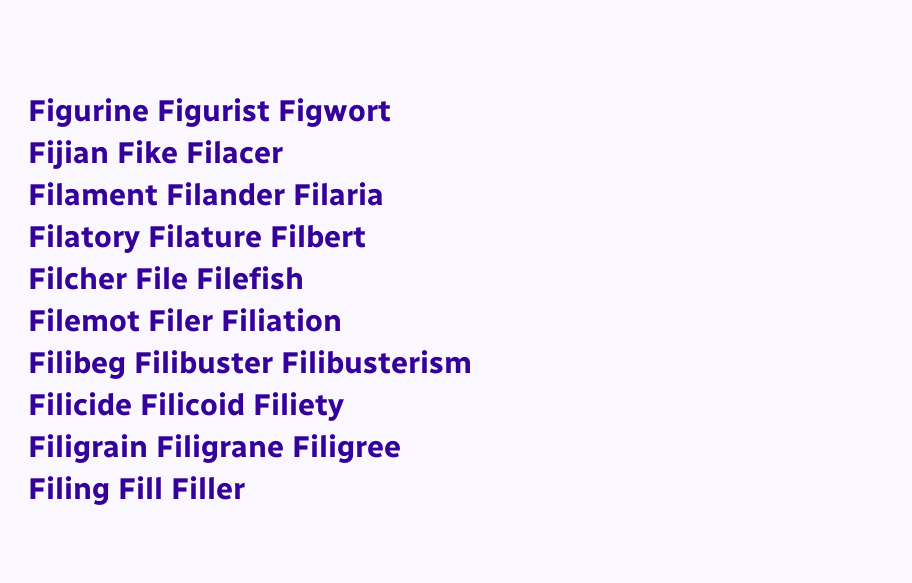Figurine Figurist Figwort
Fijian Fike Filacer
Filament Filander Filaria
Filatory Filature Filbert
Filcher File Filefish
Filemot Filer Filiation
Filibeg Filibuster Filibusterism
Filicide Filicoid Filiety
Filigrain Filigrane Filigree
Filing Fill Filler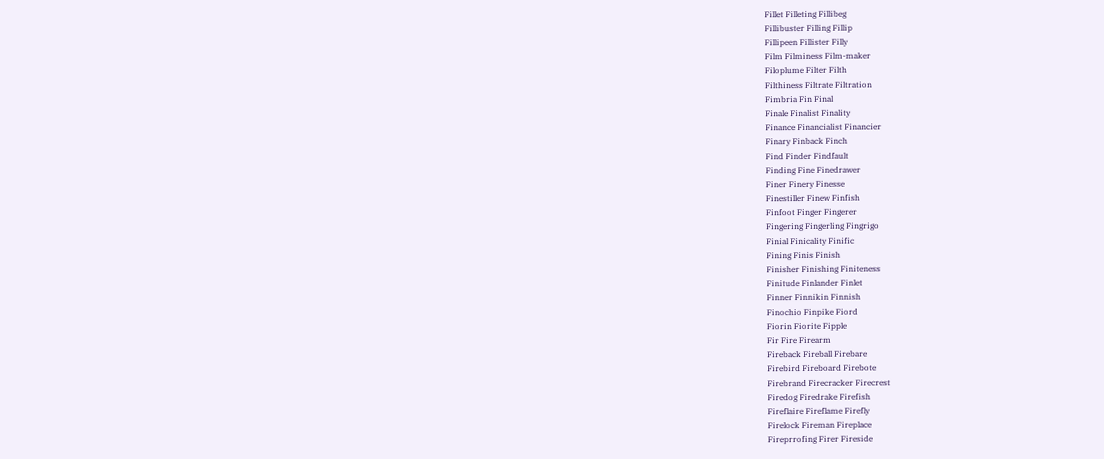Fillet Filleting Fillibeg
Fillibuster Filling Fillip
Fillipeen Fillister Filly
Film Filminess Film-maker
Filoplume Filter Filth
Filthiness Filtrate Filtration
Fimbria Fin Final
Finale Finalist Finality
Finance Financialist Financier
Finary Finback Finch
Find Finder Findfault
Finding Fine Finedrawer
Finer Finery Finesse
Finestiller Finew Finfish
Finfoot Finger Fingerer
Fingering Fingerling Fingrigo
Finial Finicality Finific
Fining Finis Finish
Finisher Finishing Finiteness
Finitude Finlander Finlet
Finner Finnikin Finnish
Finochio Finpike Fiord
Fiorin Fiorite Fipple
Fir Fire Firearm
Fireback Fireball Firebare
Firebird Fireboard Firebote
Firebrand Firecracker Firecrest
Firedog Firedrake Firefish
Fireflaire Fireflame Firefly
Firelock Fireman Fireplace
Fireprrofing Firer Fireside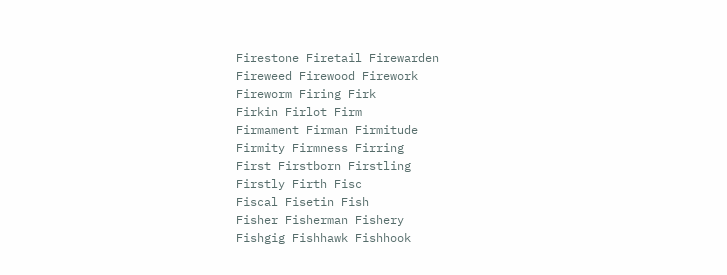Firestone Firetail Firewarden
Fireweed Firewood Firework
Fireworm Firing Firk
Firkin Firlot Firm
Firmament Firman Firmitude
Firmity Firmness Firring
First Firstborn Firstling
Firstly Firth Fisc
Fiscal Fisetin Fish
Fisher Fisherman Fishery
Fishgig Fishhawk Fishhook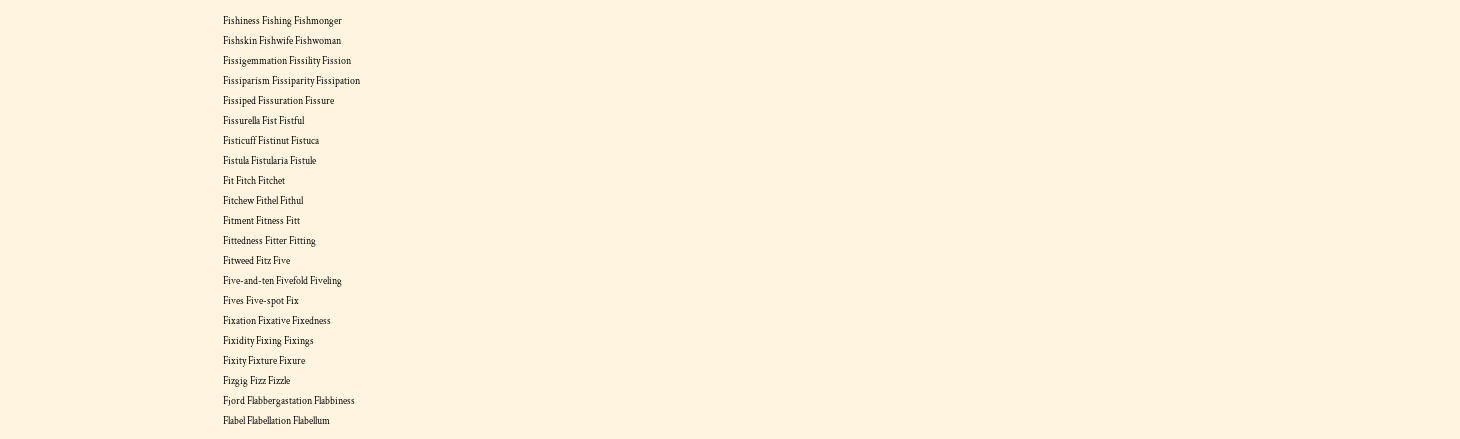Fishiness Fishing Fishmonger
Fishskin Fishwife Fishwoman
Fissigemmation Fissility Fission
Fissiparism Fissiparity Fissipation
Fissiped Fissuration Fissure
Fissurella Fist Fistful
Fisticuff Fistinut Fistuca
Fistula Fistularia Fistule
Fit Fitch Fitchet
Fitchew Fithel Fithul
Fitment Fitness Fitt
Fittedness Fitter Fitting
Fitweed Fitz Five
Five-and-ten Fivefold Fiveling
Fives Five-spot Fix
Fixation Fixative Fixedness
Fixidity Fixing Fixings
Fixity Fixture Fixure
Fizgig Fizz Fizzle
Fjord Flabbergastation Flabbiness
Flabel Flabellation Flabellum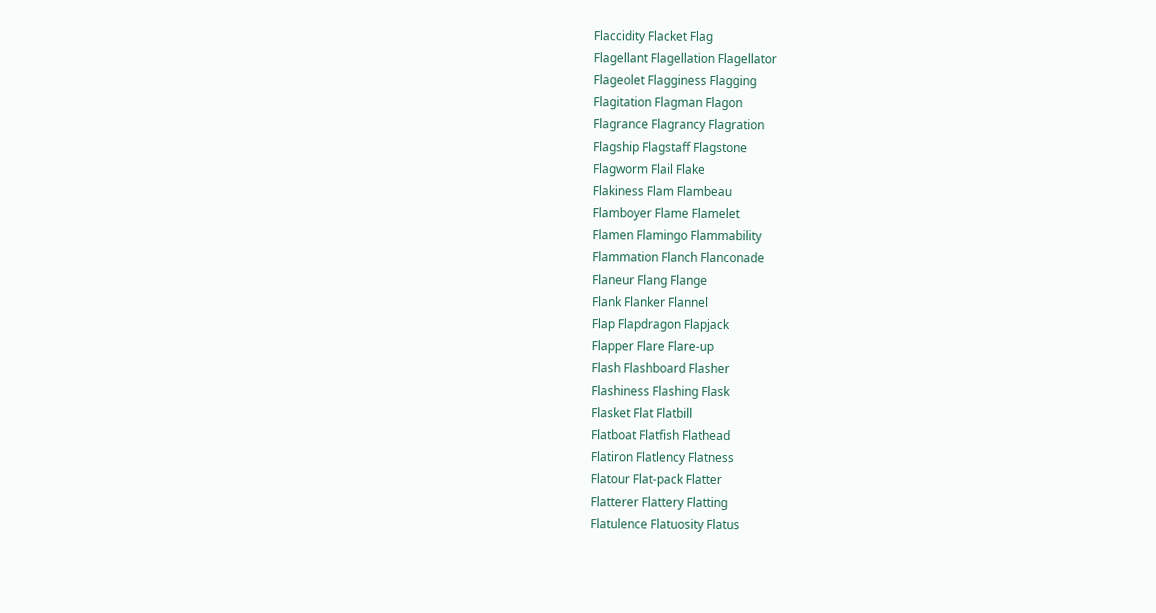Flaccidity Flacket Flag
Flagellant Flagellation Flagellator
Flageolet Flagginess Flagging
Flagitation Flagman Flagon
Flagrance Flagrancy Flagration
Flagship Flagstaff Flagstone
Flagworm Flail Flake
Flakiness Flam Flambeau
Flamboyer Flame Flamelet
Flamen Flamingo Flammability
Flammation Flanch Flanconade
Flaneur Flang Flange
Flank Flanker Flannel
Flap Flapdragon Flapjack
Flapper Flare Flare-up
Flash Flashboard Flasher
Flashiness Flashing Flask
Flasket Flat Flatbill
Flatboat Flatfish Flathead
Flatiron Flatlency Flatness
Flatour Flat-pack Flatter
Flatterer Flattery Flatting
Flatulence Flatuosity Flatus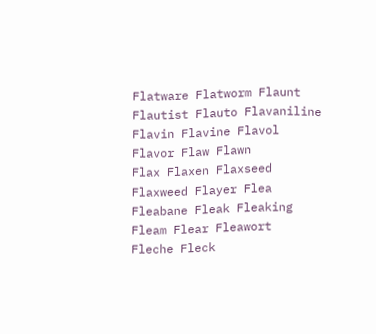Flatware Flatworm Flaunt
Flautist Flauto Flavaniline
Flavin Flavine Flavol
Flavor Flaw Flawn
Flax Flaxen Flaxseed
Flaxweed Flayer Flea
Fleabane Fleak Fleaking
Fleam Flear Fleawort
Fleche Fleck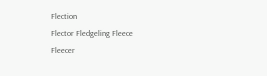Flection
Flector Fledgeling Fleece
Fleecer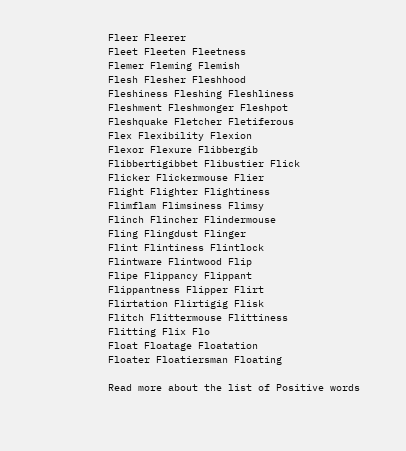Fleer Fleerer
Fleet Fleeten Fleetness
Flemer Fleming Flemish
Flesh Flesher Fleshhood
Fleshiness Fleshing Fleshliness
Fleshment Fleshmonger Fleshpot
Fleshquake Fletcher Fletiferous
Flex Flexibility Flexion
Flexor Flexure Flibbergib
Flibbertigibbet Flibustier Flick
Flicker Flickermouse Flier
Flight Flighter Flightiness
Flimflam Flimsiness Flimsy
Flinch Flincher Flindermouse
Fling Flingdust Flinger
Flint Flintiness Flintlock
Flintware Flintwood Flip
Flipe Flippancy Flippant
Flippantness Flipper Flirt
Flirtation Flirtigig Flisk
Flitch Flittermouse Flittiness
Flitting Flix Flo
Float Floatage Floatation
Floater Floatiersman Floating

Read more about the list of Positive words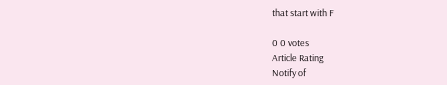that start with F

0 0 votes
Article Rating
Notify of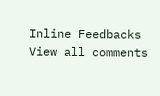Inline Feedbacks
View all comments